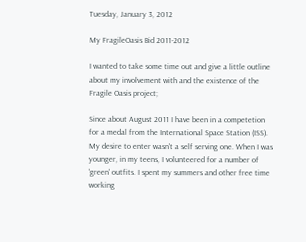Tuesday, January 3, 2012

My FragileOasis Bid 2011-2012

I wanted to take some time out and give a little outline about my involvement with and the existence of the Fragile Oasis project;

Since about August 2011 I have been in a competetion for a medal from the International Space Station (ISS). My desire to enter wasn't a self serving one. When I was younger, in my teens, I volunteered for a number of 'green' outfits. I spent my summers and other free time working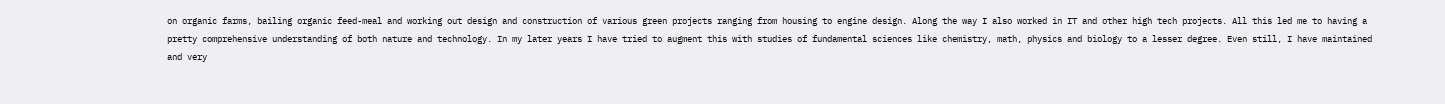on organic farms, bailing organic feed-meal and working out design and construction of various green projects ranging from housing to engine design. Along the way I also worked in IT and other high tech projects. All this led me to having a pretty comprehensive understanding of both nature and technology. In my later years I have tried to augment this with studies of fundamental sciences like chemistry, math, physics and biology to a lesser degree. Even still, I have maintained and very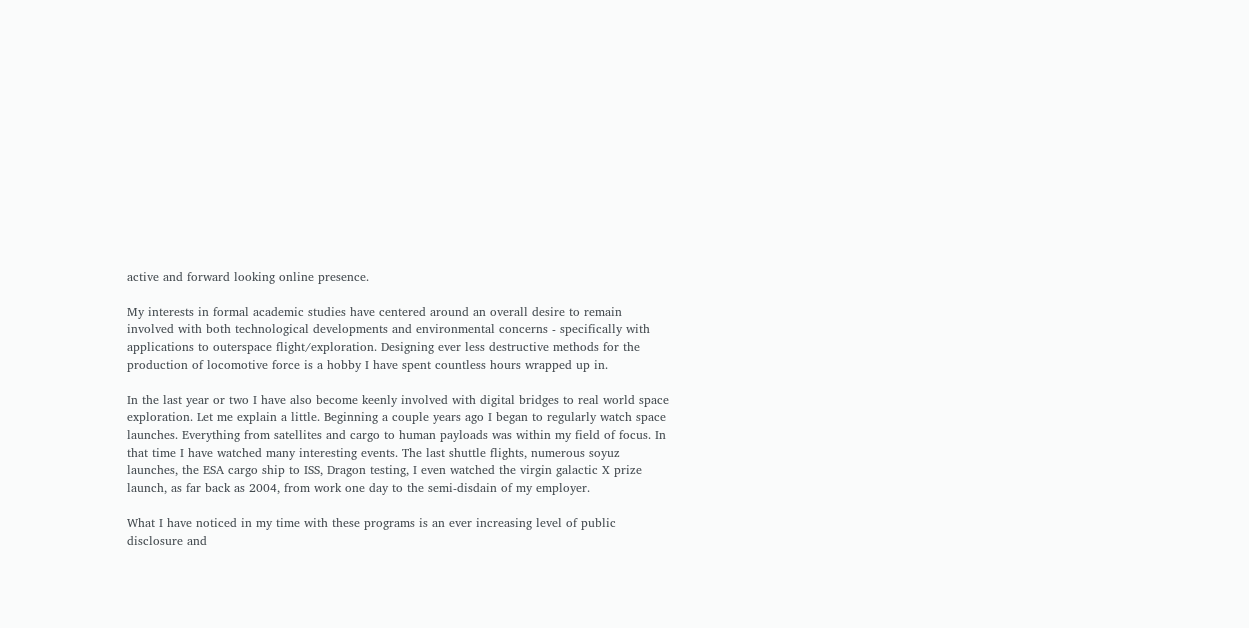active and forward looking online presence.

My interests in formal academic studies have centered around an overall desire to remain involved with both technological developments and environmental concerns - specifically with applications to outerspace flight/exploration. Designing ever less destructive methods for the production of locomotive force is a hobby I have spent countless hours wrapped up in.

In the last year or two I have also become keenly involved with digital bridges to real world space exploration. Let me explain a little. Beginning a couple years ago I began to regularly watch space launches. Everything from satellites and cargo to human payloads was within my field of focus. In that time I have watched many interesting events. The last shuttle flights, numerous soyuz launches, the ESA cargo ship to ISS, Dragon testing, I even watched the virgin galactic X prize launch, as far back as 2004, from work one day to the semi-disdain of my employer.

What I have noticed in my time with these programs is an ever increasing level of public disclosure and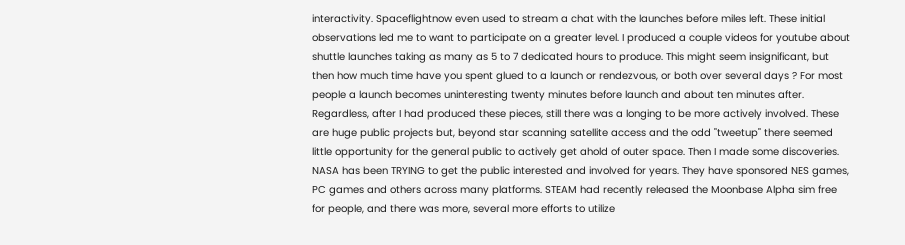interactivity. Spaceflightnow even used to stream a chat with the launches before miles left. These initial observations led me to want to participate on a greater level. I produced a couple videos for youtube about shuttle launches taking as many as 5 to 7 dedicated hours to produce. This might seem insignificant, but then how much time have you spent glued to a launch or rendezvous, or both over several days ? For most people a launch becomes uninteresting twenty minutes before launch and about ten minutes after. Regardless, after I had produced these pieces, still there was a longing to be more actively involved. These are huge public projects but, beyond star scanning satellite access and the odd "tweetup" there seemed little opportunity for the general public to actively get ahold of outer space. Then I made some discoveries. NASA has been TRYING to get the public interested and involved for years. They have sponsored NES games, PC games and others across many platforms. STEAM had recently released the Moonbase Alpha sim free for people, and there was more, several more efforts to utilize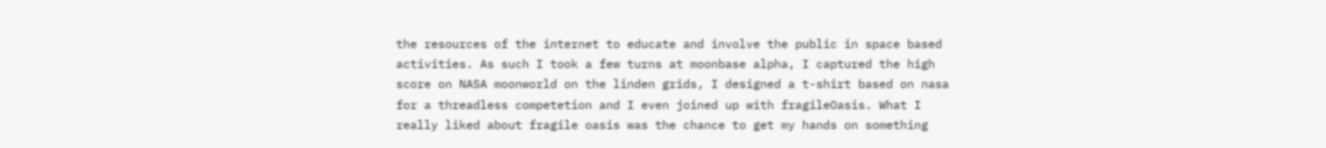the resources of the internet to educate and involve the public in space based activities. As such I took a few turns at moonbase alpha, I captured the high score on NASA moonworld on the linden grids, I designed a t-shirt based on nasa for a threadless competetion and I even joined up with fragileOasis. What I really liked about fragile oasis was the chance to get my hands on something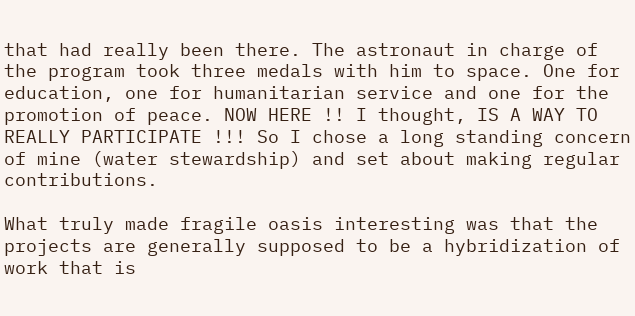that had really been there. The astronaut in charge of the program took three medals with him to space. One for education, one for humanitarian service and one for the promotion of peace. NOW HERE !! I thought, IS A WAY TO REALLY PARTICIPATE !!! So I chose a long standing concern of mine (water stewardship) and set about making regular contributions.

What truly made fragile oasis interesting was that the projects are generally supposed to be a hybridization of work that is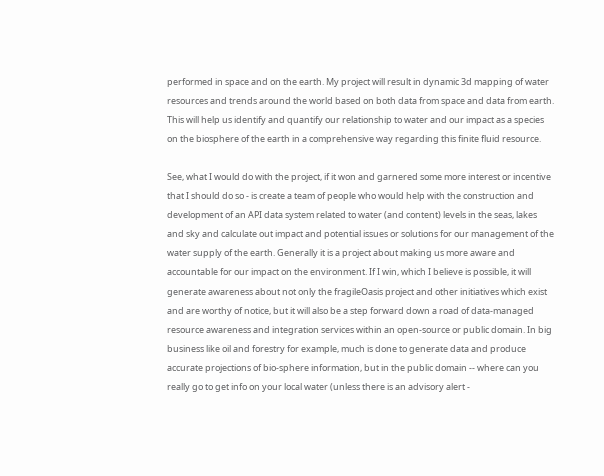performed in space and on the earth. My project will result in dynamic 3d mapping of water resources and trends around the world based on both data from space and data from earth. This will help us identify and quantify our relationship to water and our impact as a species on the biosphere of the earth in a comprehensive way regarding this finite fluid resource.

See, what I would do with the project, if it won and garnered some more interest or incentive that I should do so - is create a team of people who would help with the construction and development of an API data system related to water (and content) levels in the seas, lakes and sky and calculate out impact and potential issues or solutions for our management of the water supply of the earth. Generally it is a project about making us more aware and accountable for our impact on the environment. If I win, which I believe is possible, it will generate awareness about not only the fragileOasis project and other initiatives which exist and are worthy of notice, but it will also be a step forward down a road of data-managed resource awareness and integration services within an open-source or public domain. In big business like oil and forestry for example, much is done to generate data and produce accurate projections of bio-sphere information, but in the public domain -- where can you really go to get info on your local water (unless there is an advisory alert -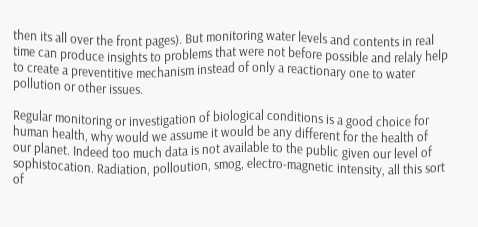then its all over the front pages). But monitoring water levels and contents in real time can produce insights to problems that were not before possible and relaly help to create a preventitive mechanism instead of only a reactionary one to water pollution or other issues.

Regular monitoring or investigation of biological conditions is a good choice for human health, why would we assume it would be any different for the health of our planet. Indeed too much data is not available to the public given our level of sophistocation. Radiation, polloution, smog, electro-magnetic intensity, all this sort of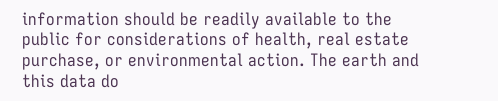information should be readily available to the public for considerations of health, real estate purchase, or environmental action. The earth and this data do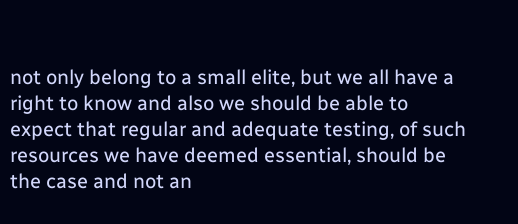not only belong to a small elite, but we all have a right to know and also we should be able to expect that regular and adequate testing, of such resources we have deemed essential, should be the case and not an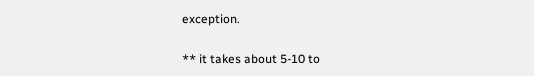exception.

** it takes about 5-10 to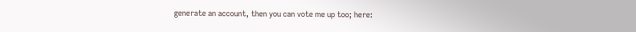generate an account, then you can vote me up too; here: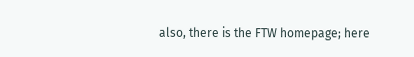also, there is the FTW homepage; here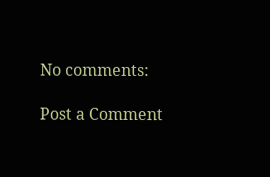No comments:

Post a Comment